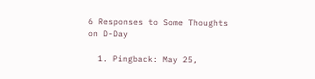6 Responses to Some Thoughts on D-Day

  1. Pingback: May 25,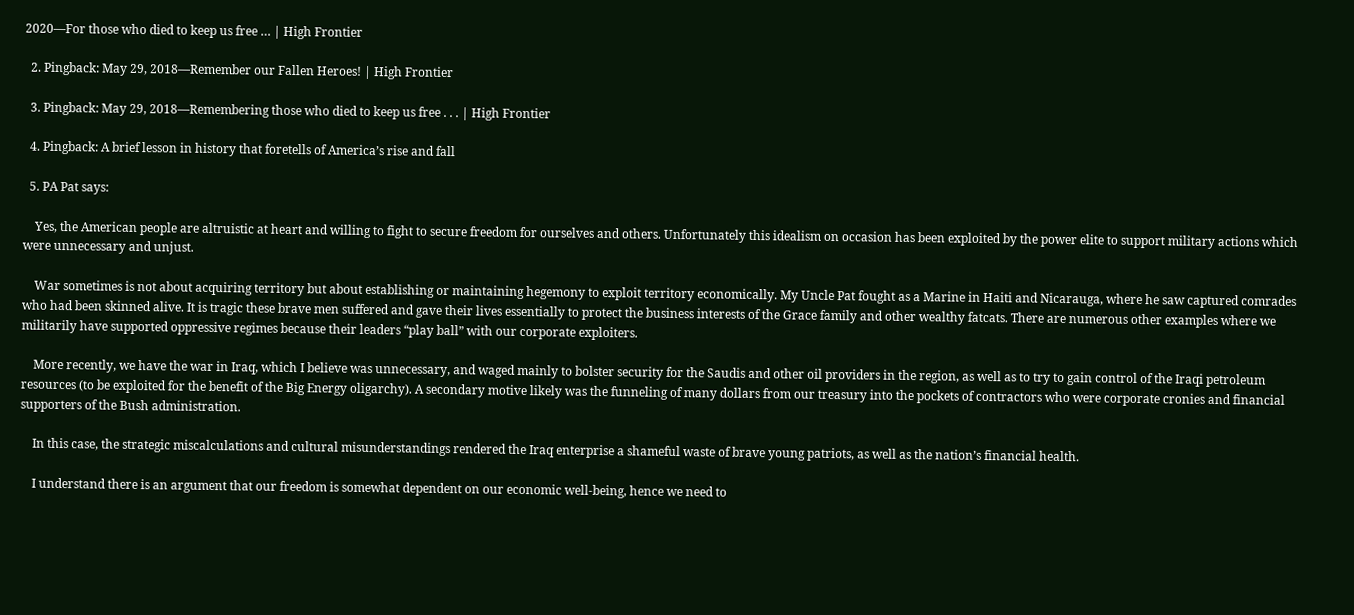2020—For those who died to keep us free … | High Frontier

  2. Pingback: May 29, 2018—Remember our Fallen Heroes! | High Frontier

  3. Pingback: May 29, 2018—Remembering those who died to keep us free . . . | High Frontier

  4. Pingback: A brief lesson in history that foretells of America’s rise and fall

  5. PA Pat says:

    Yes, the American people are altruistic at heart and willing to fight to secure freedom for ourselves and others. Unfortunately this idealism on occasion has been exploited by the power elite to support military actions which were unnecessary and unjust.

    War sometimes is not about acquiring territory but about establishing or maintaining hegemony to exploit territory economically. My Uncle Pat fought as a Marine in Haiti and Nicarauga, where he saw captured comrades who had been skinned alive. It is tragic these brave men suffered and gave their lives essentially to protect the business interests of the Grace family and other wealthy fatcats. There are numerous other examples where we militarily have supported oppressive regimes because their leaders “play ball” with our corporate exploiters.

    More recently, we have the war in Iraq, which I believe was unnecessary, and waged mainly to bolster security for the Saudis and other oil providers in the region, as well as to try to gain control of the Iraqi petroleum resources (to be exploited for the benefit of the Big Energy oligarchy). A secondary motive likely was the funneling of many dollars from our treasury into the pockets of contractors who were corporate cronies and financial supporters of the Bush administration.

    In this case, the strategic miscalculations and cultural misunderstandings rendered the Iraq enterprise a shameful waste of brave young patriots, as well as the nation’s financial health.

    I understand there is an argument that our freedom is somewhat dependent on our economic well-being, hence we need to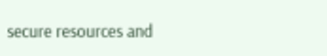secure resources and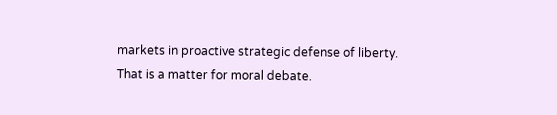markets in proactive strategic defense of liberty. That is a matter for moral debate.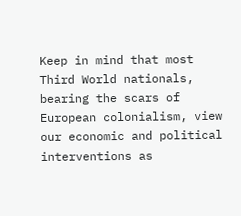Keep in mind that most Third World nationals, bearing the scars of European colonialism, view our economic and political interventions as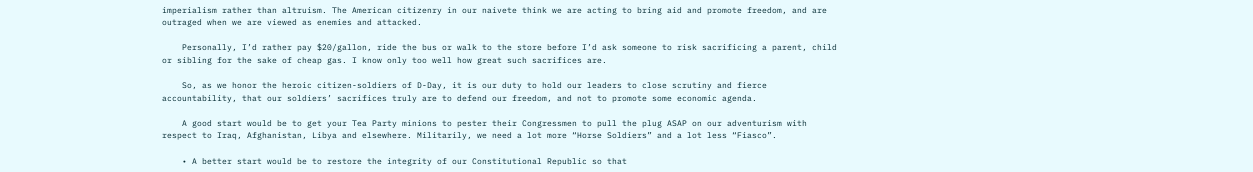imperialism rather than altruism. The American citizenry in our naivete think we are acting to bring aid and promote freedom, and are outraged when we are viewed as enemies and attacked.

    Personally, I’d rather pay $20/gallon, ride the bus or walk to the store before I’d ask someone to risk sacrificing a parent, child or sibling for the sake of cheap gas. I know only too well how great such sacrifices are.

    So, as we honor the heroic citizen-soldiers of D-Day, it is our duty to hold our leaders to close scrutiny and fierce accountability, that our soldiers’ sacrifices truly are to defend our freedom, and not to promote some economic agenda.

    A good start would be to get your Tea Party minions to pester their Congressmen to pull the plug ASAP on our adventurism with respect to Iraq, Afghanistan, Libya and elsewhere. Militarily, we need a lot more “Horse Soldiers” and a lot less “Fiasco”.

    • A better start would be to restore the integrity of our Constitutional Republic so that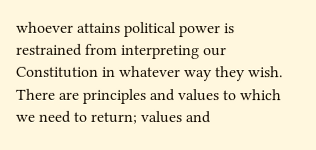whoever attains political power is restrained from interpreting our Constitution in whatever way they wish. There are principles and values to which we need to return; values and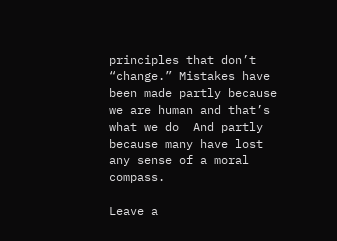principles that don’t “change.” Mistakes have been made partly because we are human and that’s what we do  And partly because many have lost any sense of a moral compass.

Leave a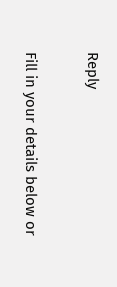Reply

Fill in your details below or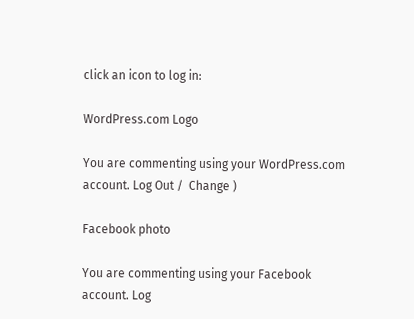click an icon to log in:

WordPress.com Logo

You are commenting using your WordPress.com account. Log Out /  Change )

Facebook photo

You are commenting using your Facebook account. Log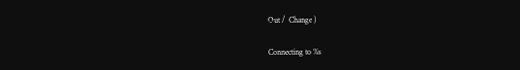Out /  Change )

Connecting to %s